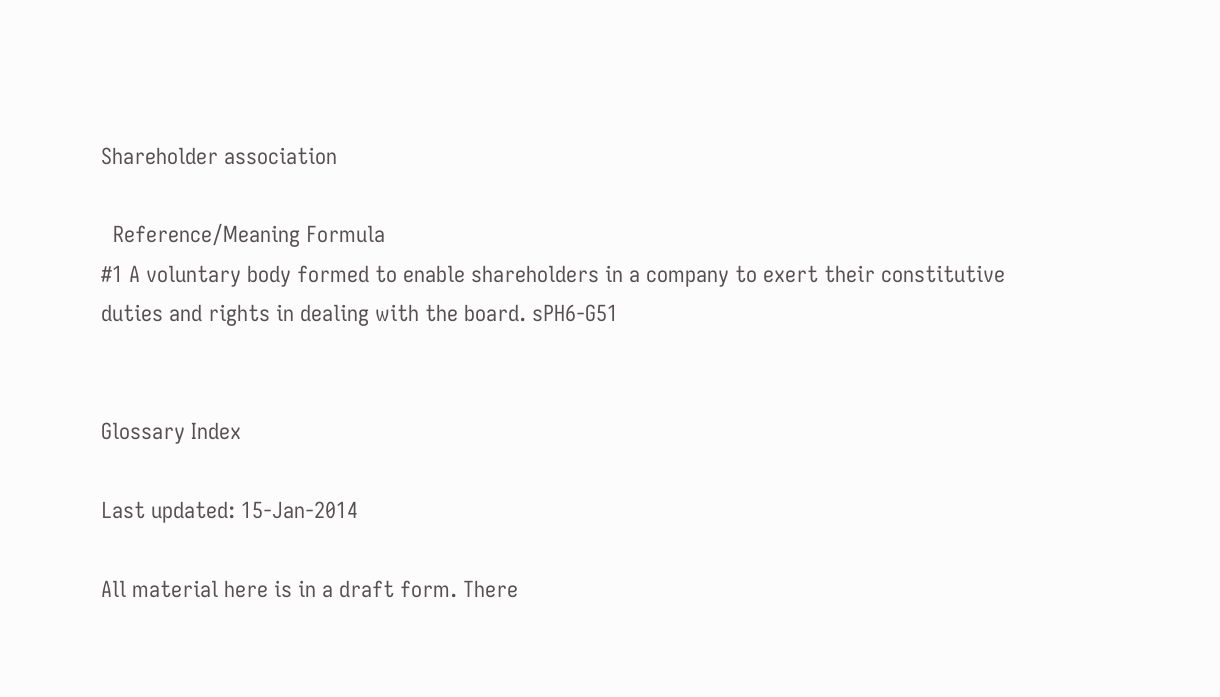Shareholder association

  Reference/Meaning Formula
#1 A voluntary body formed to enable shareholders in a company to exert their constitutive duties and rights in dealing with the board. sPH6-G51


Glossary Index

Last updated: 15-Jan-2014

All material here is in a draft form. There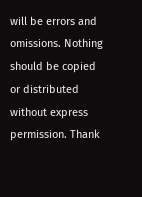will be errors and omissions. Nothing should be copied or distributed without express permission. Thank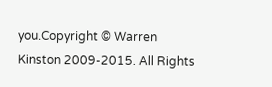you.Copyright © Warren Kinston 2009-2015. All Rights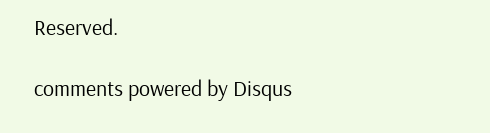Reserved.

comments powered by Disqus